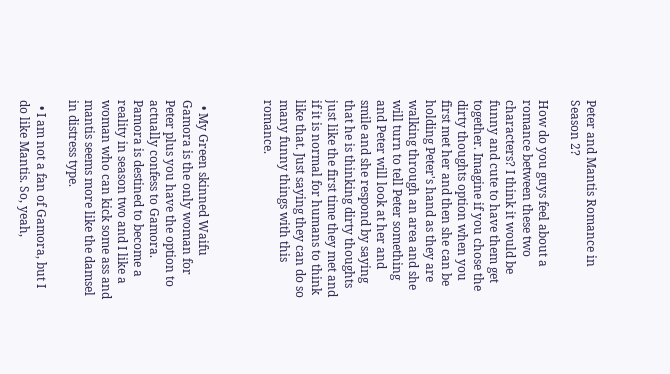Peter and Mantis Romance in Season 2?

How do you guys feel about a romance between these two characters? I think it would be funny and cute to have them get together. Imagine if you chose the dirty thoughts option when you first met her and then she can be holding Peter's hand as they are walking through an area and she will turn to tell Peter something and Peter will look at her and smile and she respond by saying that he is thinking dirty thoughts just like the first time they met and if it is normal for humans to think like that. Just saying they can do so many funny things with this romance.



  • My Green skinned Waifu Gamora is the only woman for Peter plus you have the option to actually confess to Gamora. Pamora is destined to become a reality in season two and I like a woman who can kick some ass and mantis seems more like the damsel in distress type.

  • I am not a fan of Gamora, but I do like Mantis. So, yeah,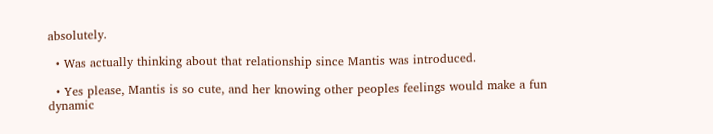absolutely.

  • Was actually thinking about that relationship since Mantis was introduced.

  • Yes please, Mantis is so cute, and her knowing other peoples feelings would make a fun dynamic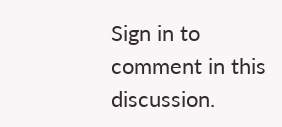Sign in to comment in this discussion.